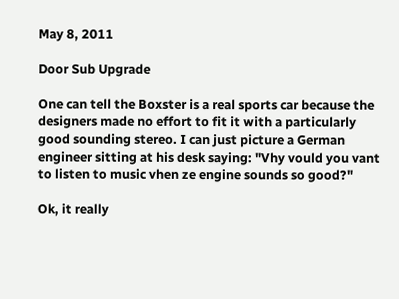May 8, 2011

Door Sub Upgrade

One can tell the Boxster is a real sports car because the designers made no effort to fit it with a particularly good sounding stereo. I can just picture a German engineer sitting at his desk saying: "Vhy vould you vant to listen to music vhen ze engine sounds so good?"

Ok, it really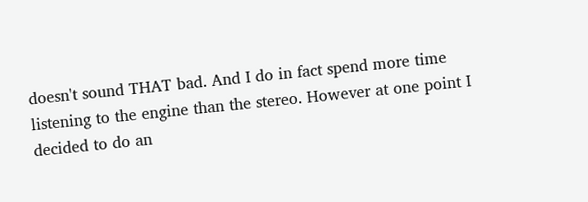doesn't sound THAT bad. And I do in fact spend more time listening to the engine than the stereo. However at one point I decided to do an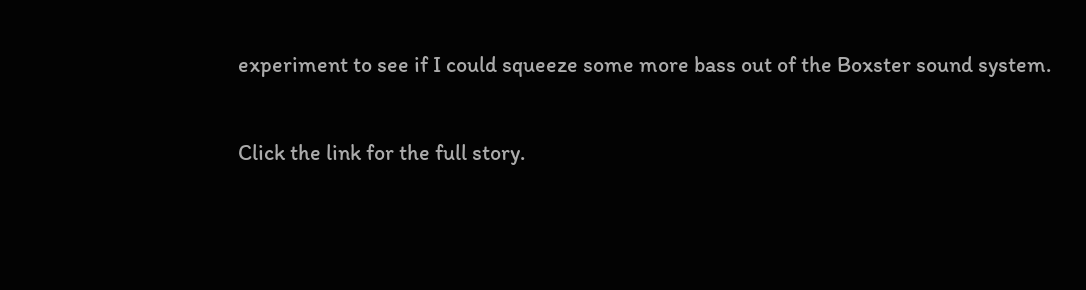experiment to see if I could squeeze some more bass out of the Boxster sound system.

Click the link for the full story.